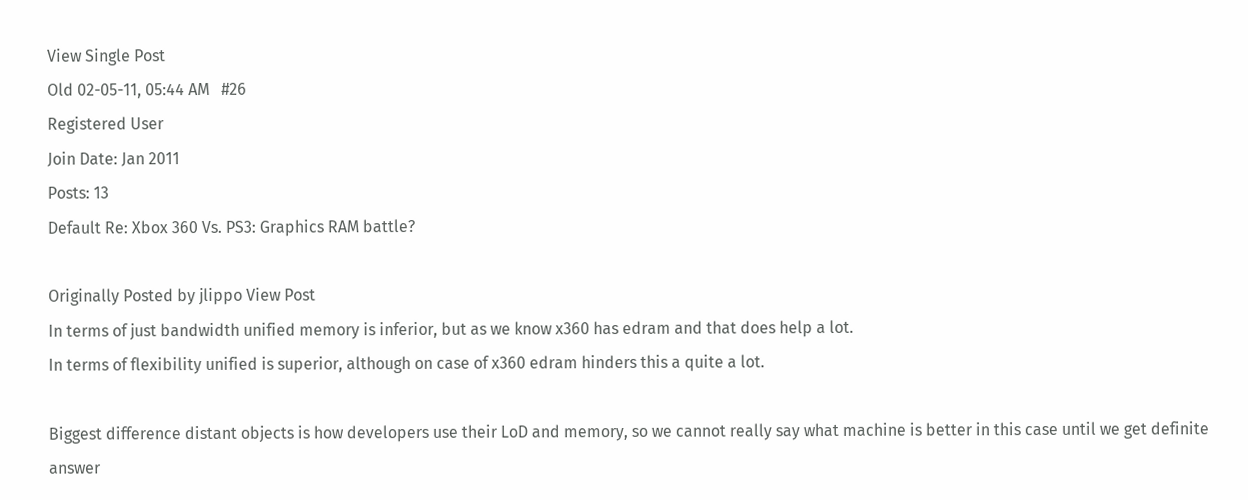View Single Post
Old 02-05-11, 05:44 AM   #26
Registered User
Join Date: Jan 2011
Posts: 13
Default Re: Xbox 360 Vs. PS3: Graphics RAM battle?

Originally Posted by jlippo View Post
In terms of just bandwidth unified memory is inferior, but as we know x360 has edram and that does help a lot.
In terms of flexibility unified is superior, although on case of x360 edram hinders this a quite a lot.

Biggest difference distant objects is how developers use their LoD and memory, so we cannot really say what machine is better in this case until we get definite answer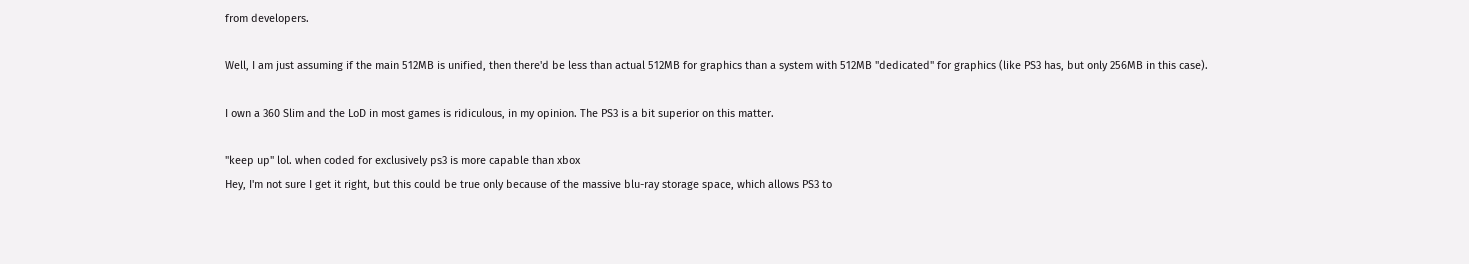from developers.

Well, I am just assuming if the main 512MB is unified, then there'd be less than actual 512MB for graphics than a system with 512MB "dedicated" for graphics (like PS3 has, but only 256MB in this case).

I own a 360 Slim and the LoD in most games is ridiculous, in my opinion. The PS3 is a bit superior on this matter.

"keep up" lol. when coded for exclusively ps3 is more capable than xbox
Hey, I'm not sure I get it right, but this could be true only because of the massive blu-ray storage space, which allows PS3 to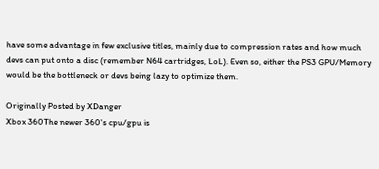have some advantage in few exclusive titles, mainly due to compression rates and how much devs can put onto a disc (remember N64 cartridges, LoL). Even so, either the PS3 GPU/Memory would be the bottleneck or devs being lazy to optimize them.

Originally Posted by XDanger
Xbox 360The newer 360's cpu/gpu is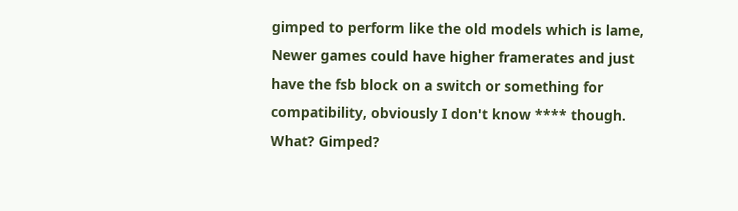gimped to perform like the old models which is lame, Newer games could have higher framerates and just have the fsb block on a switch or something for compatibility, obviously I don't know **** though.
What? Gimped?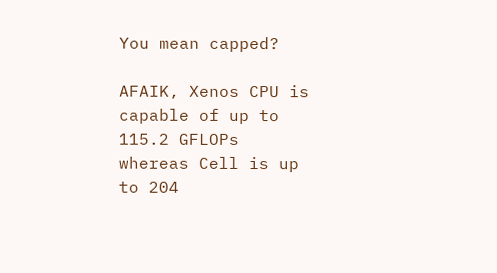You mean capped?

AFAIK, Xenos CPU is capable of up to 115.2 GFLOPs whereas Cell is up to 204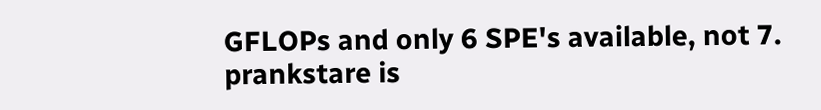GFLOPs and only 6 SPE's available, not 7.
prankstare is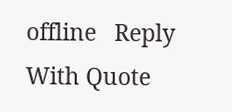offline   Reply With Quote